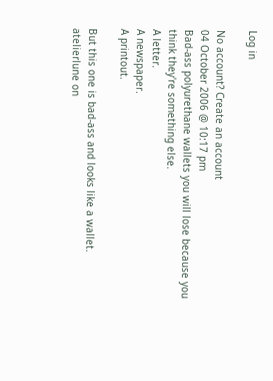Log in

No account? Create an account
04 October 2006 @ 10:17 pm
Bad-ass polyurethane wallets you will lose because you think they're something else.
A letter.
A newspaper.
A printout.

But this one is bad-ass and looks like a wallet.
atelierlune on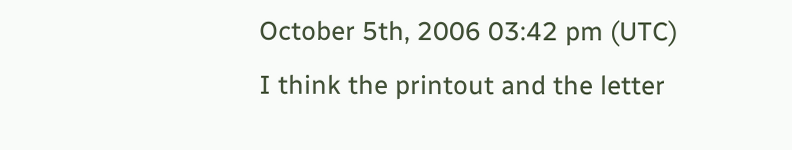October 5th, 2006 03:42 pm (UTC)
I think the printout and the letter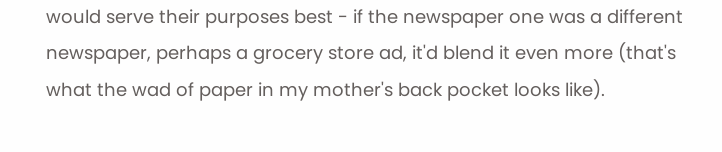would serve their purposes best - if the newspaper one was a different newspaper, perhaps a grocery store ad, it'd blend it even more (that's what the wad of paper in my mother's back pocket looks like).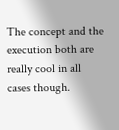The concept and the execution both are really cool in all cases though.